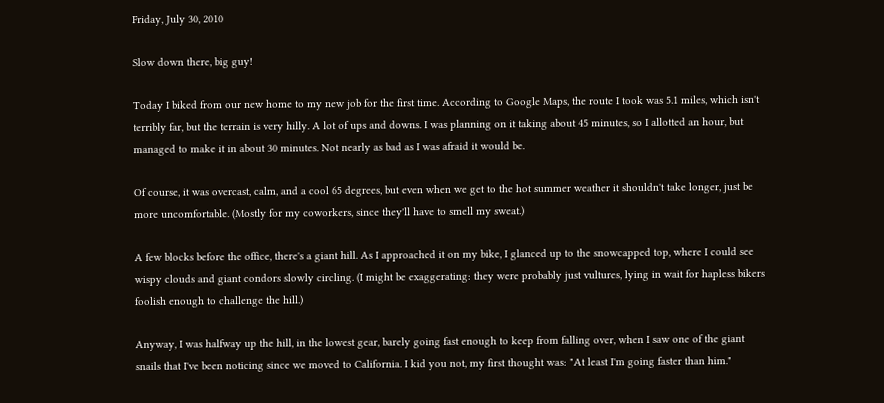Friday, July 30, 2010

Slow down there, big guy!

Today I biked from our new home to my new job for the first time. According to Google Maps, the route I took was 5.1 miles, which isn't terribly far, but the terrain is very hilly. A lot of ups and downs. I was planning on it taking about 45 minutes, so I allotted an hour, but managed to make it in about 30 minutes. Not nearly as bad as I was afraid it would be.

Of course, it was overcast, calm, and a cool 65 degrees, but even when we get to the hot summer weather it shouldn't take longer, just be more uncomfortable. (Mostly for my coworkers, since they'll have to smell my sweat.)

A few blocks before the office, there's a giant hill. As I approached it on my bike, I glanced up to the snowcapped top, where I could see wispy clouds and giant condors slowly circling. (I might be exaggerating: they were probably just vultures, lying in wait for hapless bikers foolish enough to challenge the hill.)

Anyway, I was halfway up the hill, in the lowest gear, barely going fast enough to keep from falling over, when I saw one of the giant snails that I've been noticing since we moved to California. I kid you not, my first thought was: "At least I'm going faster than him."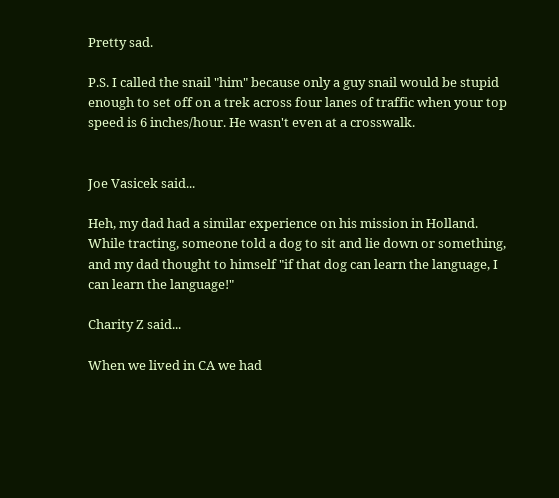Pretty sad.

P.S. I called the snail "him" because only a guy snail would be stupid enough to set off on a trek across four lanes of traffic when your top speed is 6 inches/hour. He wasn't even at a crosswalk.


Joe Vasicek said...

Heh, my dad had a similar experience on his mission in Holland. While tracting, someone told a dog to sit and lie down or something, and my dad thought to himself "if that dog can learn the language, I can learn the language!"

Charity Z said...

When we lived in CA we had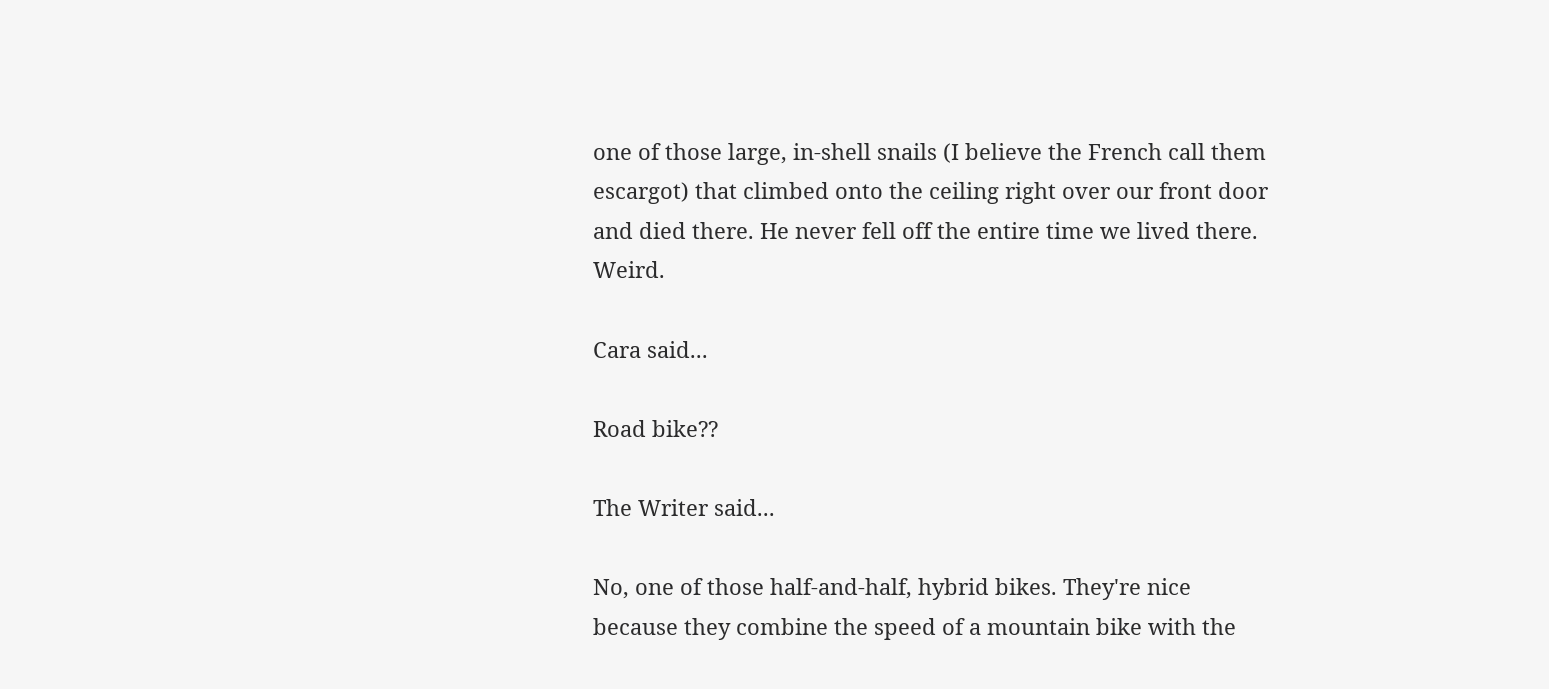one of those large, in-shell snails (I believe the French call them escargot) that climbed onto the ceiling right over our front door and died there. He never fell off the entire time we lived there. Weird.

Cara said...

Road bike??

The Writer said...

No, one of those half-and-half, hybrid bikes. They're nice because they combine the speed of a mountain bike with the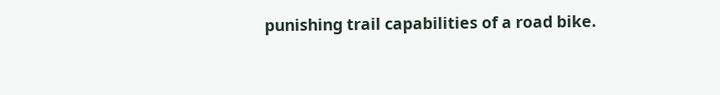punishing trail capabilities of a road bike.